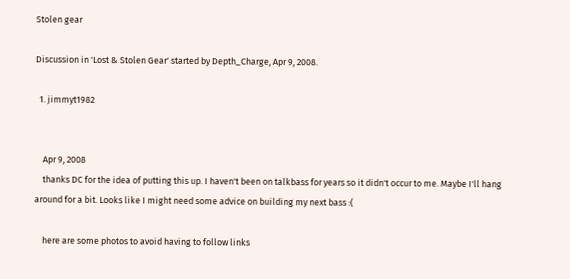Stolen gear

Discussion in 'Lost & Stolen Gear' started by Depth_Charge, Apr 9, 2008.

  1. jimmyt1982


    Apr 9, 2008
    thanks DC for the idea of putting this up. I haven't been on talkbass for years so it didn't occur to me. Maybe I'll hang around for a bit. Looks like I might need some advice on building my next bass :(

    here are some photos to avoid having to follow links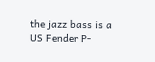the jazz bass is a US Fender P-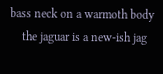bass neck on a warmoth body
    the jaguar is a new-ish jag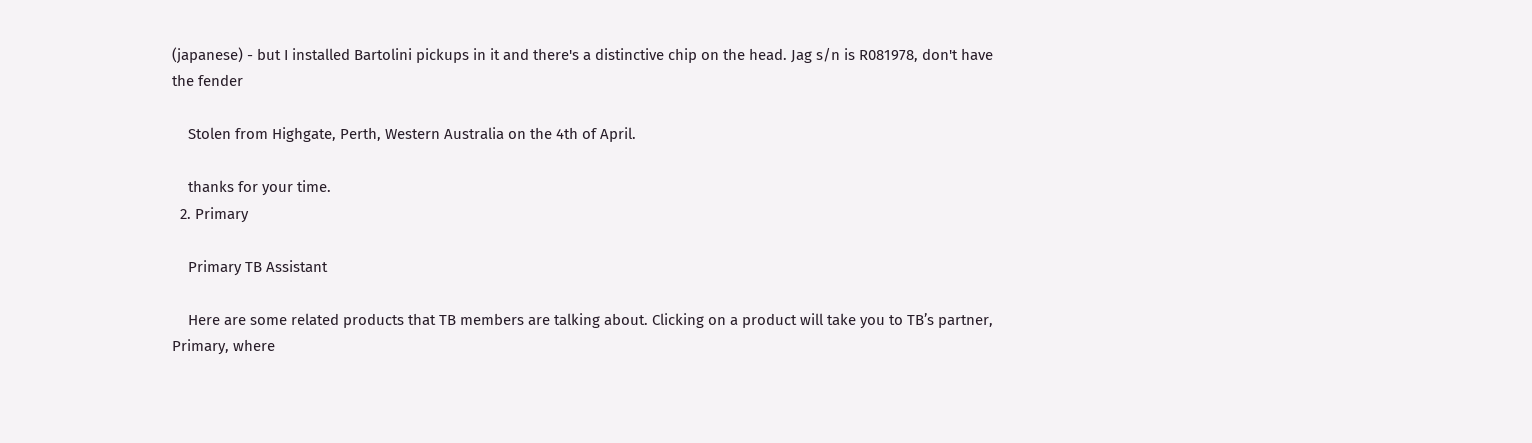(japanese) - but I installed Bartolini pickups in it and there's a distinctive chip on the head. Jag s/n is R081978, don't have the fender

    Stolen from Highgate, Perth, Western Australia on the 4th of April.

    thanks for your time.
  2. Primary

    Primary TB Assistant

    Here are some related products that TB members are talking about. Clicking on a product will take you to TB’s partner, Primary, where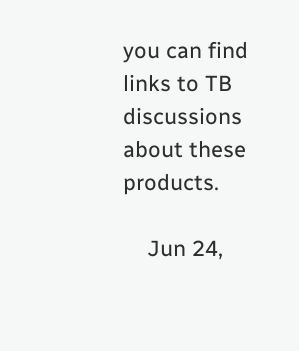you can find links to TB discussions about these products.

    Jun 24,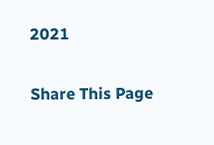2021

Share This Page